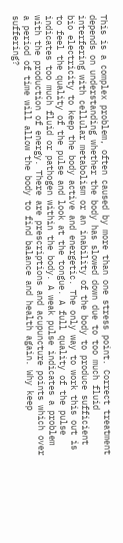This is a complex problem, often caused by more than one stress point. Correct treatment depends on understanding whether the body has slowed down due to too much fluid interfering with cellular metabolism or an inability of the body to produce sufficient bio electricity to keep the body active and energetic. The only way to work this out is to feel the quality of the pulse and look at the tongue. A full quality of the pulse indicates too much fluid or pathogen within the body. A weak pulse indicates a problem with the production of energy. There are prescriptions and acupuncture points which over a period of time will allow the body to find balance and health again. Why keep suffering?